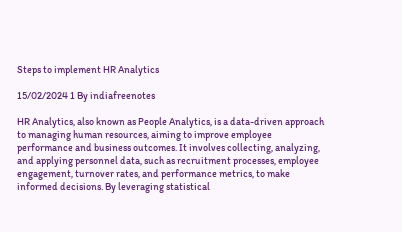Steps to implement HR Analytics

15/02/2024 1 By indiafreenotes

HR Analytics, also known as People Analytics, is a data-driven approach to managing human resources, aiming to improve employee performance and business outcomes. It involves collecting, analyzing, and applying personnel data, such as recruitment processes, employee engagement, turnover rates, and performance metrics, to make informed decisions. By leveraging statistical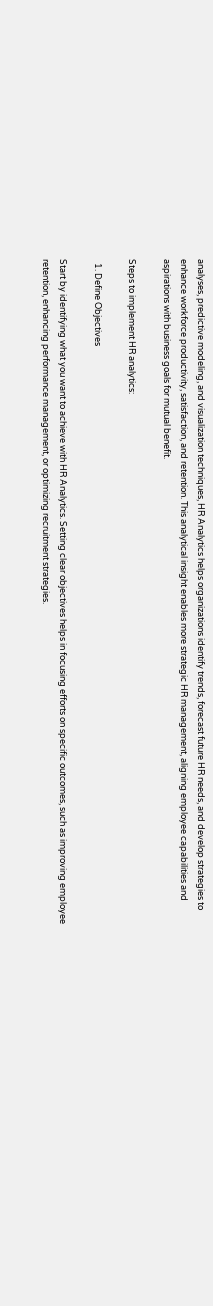analyses, predictive modeling, and visualization techniques, HR Analytics helps organizations identify trends, forecast future HR needs, and develop strategies to enhance workforce productivity, satisfaction, and retention. This analytical insight enables more strategic HR management, aligning employee capabilities and aspirations with business goals for mutual benefit.

Steps to implement HR analytics:

  1. Define Objectives

Start by identifying what you want to achieve with HR Analytics. Setting clear objectives helps in focusing efforts on specific outcomes, such as improving employee retention, enhancing performance management, or optimizing recruitment strategies.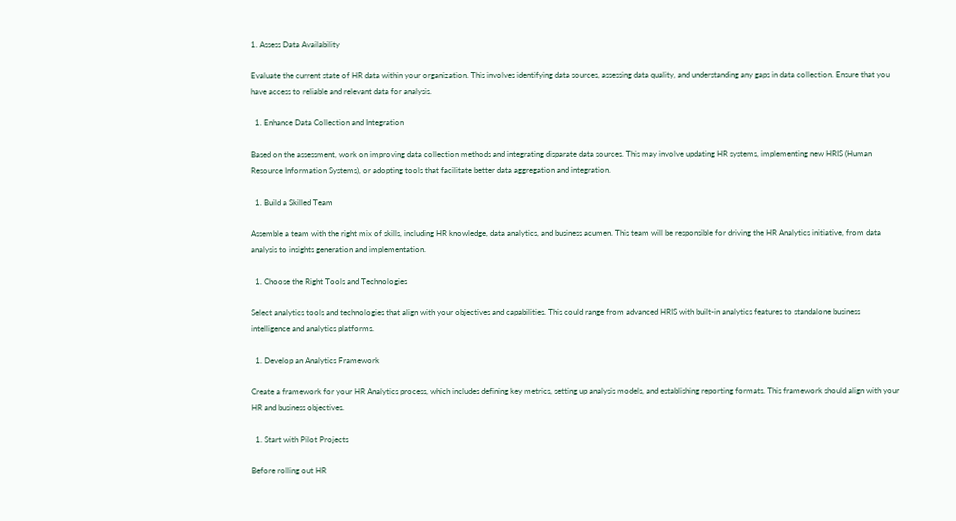1. Assess Data Availability

Evaluate the current state of HR data within your organization. This involves identifying data sources, assessing data quality, and understanding any gaps in data collection. Ensure that you have access to reliable and relevant data for analysis.

  1. Enhance Data Collection and Integration

Based on the assessment, work on improving data collection methods and integrating disparate data sources. This may involve updating HR systems, implementing new HRIS (Human Resource Information Systems), or adopting tools that facilitate better data aggregation and integration.

  1. Build a Skilled Team

Assemble a team with the right mix of skills, including HR knowledge, data analytics, and business acumen. This team will be responsible for driving the HR Analytics initiative, from data analysis to insights generation and implementation.

  1. Choose the Right Tools and Technologies

Select analytics tools and technologies that align with your objectives and capabilities. This could range from advanced HRIS with built-in analytics features to standalone business intelligence and analytics platforms.

  1. Develop an Analytics Framework

Create a framework for your HR Analytics process, which includes defining key metrics, setting up analysis models, and establishing reporting formats. This framework should align with your HR and business objectives.

  1. Start with Pilot Projects

Before rolling out HR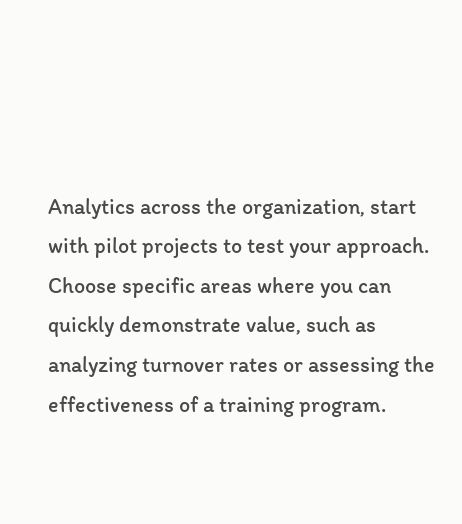Analytics across the organization, start with pilot projects to test your approach. Choose specific areas where you can quickly demonstrate value, such as analyzing turnover rates or assessing the effectiveness of a training program.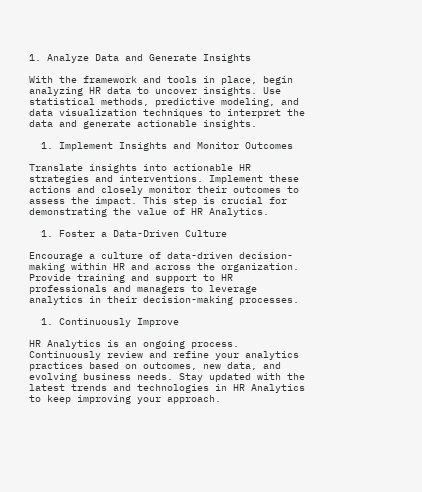1. Analyze Data and Generate Insights

With the framework and tools in place, begin analyzing HR data to uncover insights. Use statistical methods, predictive modeling, and data visualization techniques to interpret the data and generate actionable insights.

  1. Implement Insights and Monitor Outcomes

Translate insights into actionable HR strategies and interventions. Implement these actions and closely monitor their outcomes to assess the impact. This step is crucial for demonstrating the value of HR Analytics.

  1. Foster a Data-Driven Culture

Encourage a culture of data-driven decision-making within HR and across the organization. Provide training and support to HR professionals and managers to leverage analytics in their decision-making processes.

  1. Continuously Improve

HR Analytics is an ongoing process. Continuously review and refine your analytics practices based on outcomes, new data, and evolving business needs. Stay updated with the latest trends and technologies in HR Analytics to keep improving your approach.